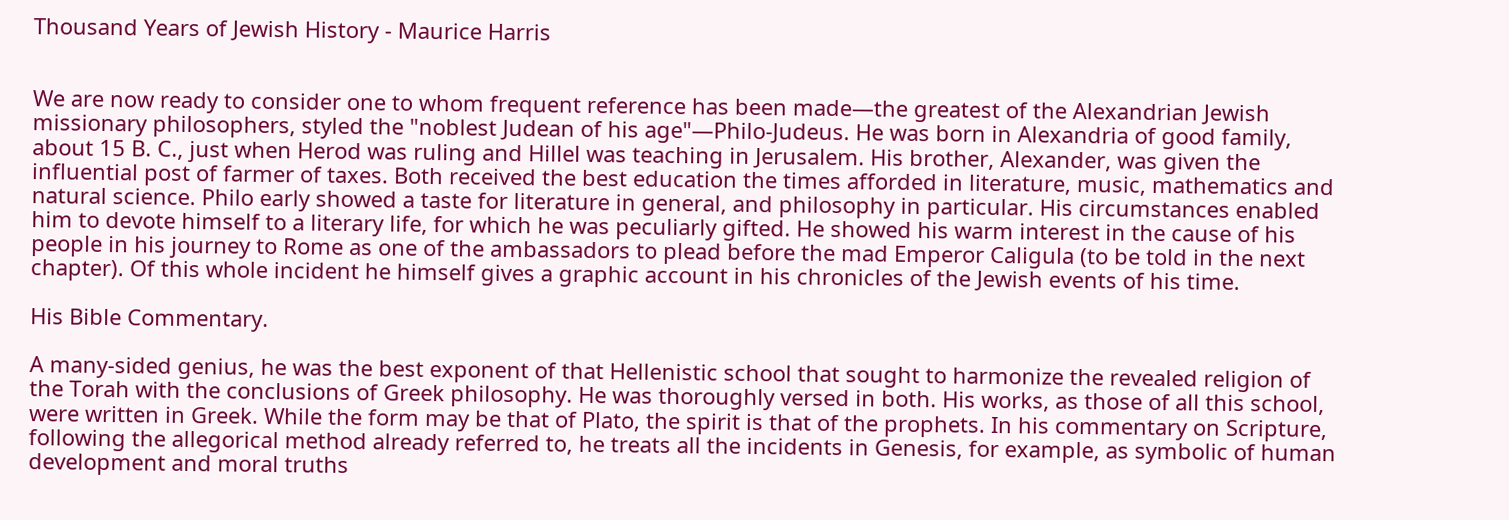Thousand Years of Jewish History - Maurice Harris


We are now ready to consider one to whom frequent reference has been made—the greatest of the Alexandrian Jewish missionary philosophers, styled the "noblest Judean of his age"—Philo-Judeus. He was born in Alexandria of good family, about 15 B. C., just when Herod was ruling and Hillel was teaching in Jerusalem. His brother, Alexander, was given the influential post of farmer of taxes. Both received the best education the times afforded in literature, music, mathematics and natural science. Philo early showed a taste for literature in general, and philosophy in particular. His circumstances enabled him to devote himself to a literary life, for which he was peculiarly gifted. He showed his warm interest in the cause of his people in his journey to Rome as one of the ambassadors to plead before the mad Emperor Caligula (to be told in the next chapter). Of this whole incident he himself gives a graphic account in his chronicles of the Jewish events of his time.

His Bible Commentary.

A many-sided genius, he was the best exponent of that Hellenistic school that sought to harmonize the revealed religion of the Torah with the conclusions of Greek philosophy. He was thoroughly versed in both. His works, as those of all this school, were written in Greek. While the form may be that of Plato, the spirit is that of the prophets. In his commentary on Scripture, following the allegorical method already referred to, he treats all the incidents in Genesis, for example, as symbolic of human development and moral truths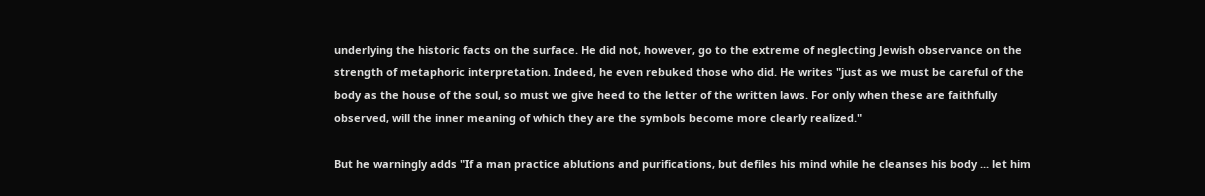underlying the historic facts on the surface. He did not, however, go to the extreme of neglecting Jewish observance on the strength of metaphoric interpretation. Indeed, he even rebuked those who did. He writes "just as we must be careful of the body as the house of the soul, so must we give heed to the letter of the written laws. For only when these are faithfully observed, will the inner meaning of which they are the symbols become more clearly realized."

But he warningly adds "If a man practice ablutions and purifications, but defiles his mind while he cleanses his body ... let him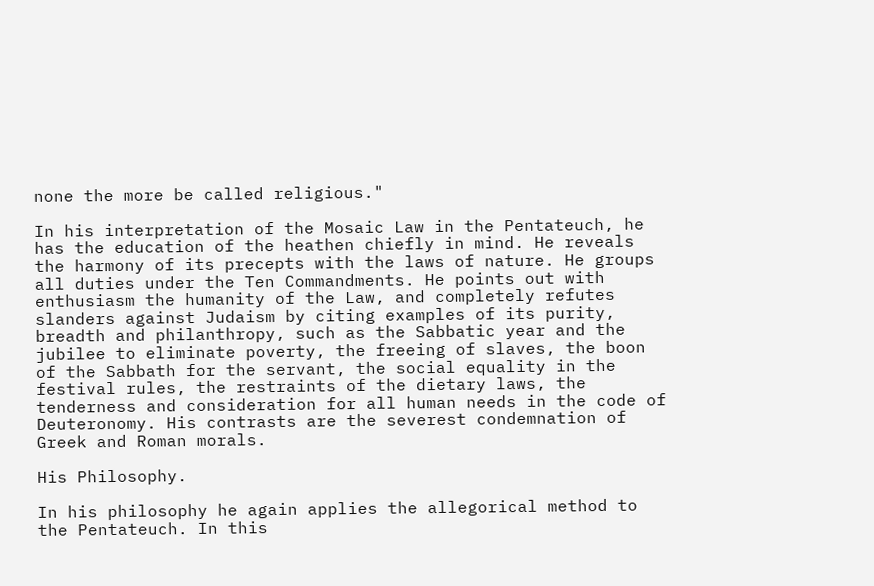none the more be called religious."

In his interpretation of the Mosaic Law in the Pentateuch, he has the education of the heathen chiefly in mind. He reveals the harmony of its precepts with the laws of nature. He groups all duties under the Ten Commandments. He points out with enthusiasm the humanity of the Law, and completely refutes slanders against Judaism by citing examples of its purity, breadth and philanthropy, such as the Sabbatic year and the jubilee to eliminate poverty, the freeing of slaves, the boon of the Sabbath for the servant, the social equality in the festival rules, the restraints of the dietary laws, the tenderness and consideration for all human needs in the code of Deuteronomy. His contrasts are the severest condemnation of Greek and Roman morals.

His Philosophy.

In his philosophy he again applies the allegorical method to the Pentateuch. In this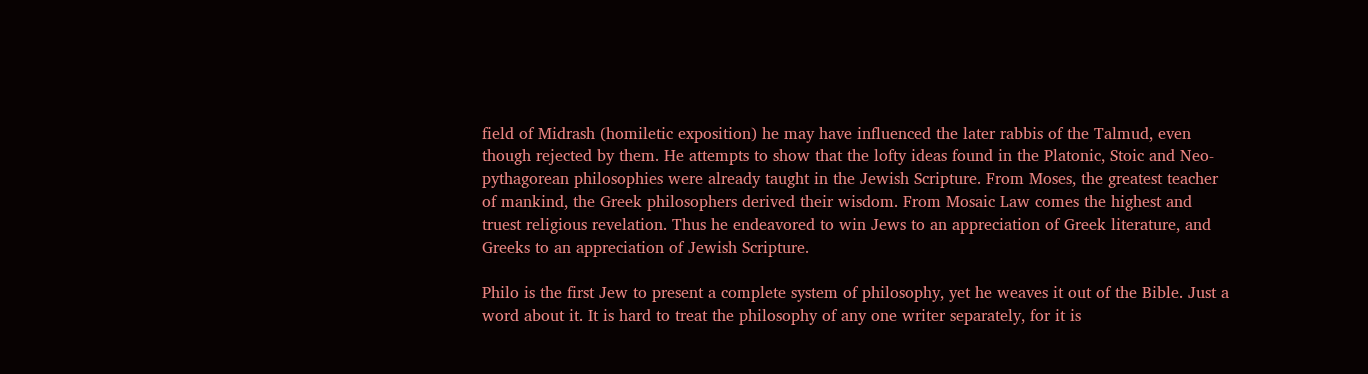field of Midrash (homiletic exposition) he may have influenced the later rabbis of the Talmud, even though rejected by them. He attempts to show that the lofty ideas found in the Platonic, Stoic and Neo-pythagorean philosophies were already taught in the Jewish Scripture. From Moses, the greatest teacher of mankind, the Greek philosophers derived their wisdom. From Mosaic Law comes the highest and truest religious revelation. Thus he endeavored to win Jews to an appreciation of Greek literature, and Greeks to an appreciation of Jewish Scripture.

Philo is the first Jew to present a complete system of philosophy, yet he weaves it out of the Bible. Just a word about it. It is hard to treat the philosophy of any one writer separately, for it is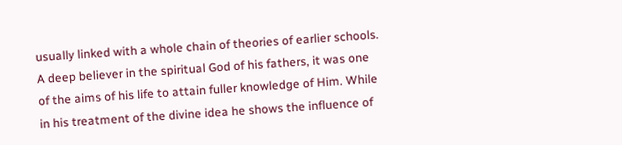usually linked with a whole chain of theories of earlier schools. A deep believer in the spiritual God of his fathers, it was one of the aims of his life to attain fuller knowledge of Him. While in his treatment of the divine idea he shows the influence of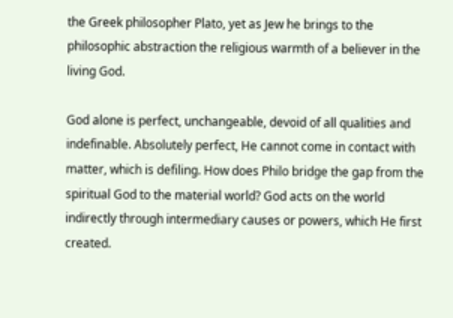the Greek philosopher Plato, yet as Jew he brings to the philosophic abstraction the religious warmth of a believer in the living God.

God alone is perfect, unchangeable, devoid of all qualities and indefinable. Absolutely perfect, He cannot come in contact with matter, which is defiling. How does Philo bridge the gap from the spiritual God to the material world? God acts on the world indirectly through intermediary causes or powers, which He first created.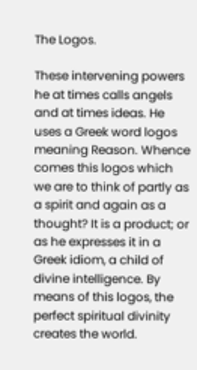The Logos.

These intervening powers he at times calls angels and at times ideas. He uses a Greek word logos meaning Reason. Whence comes this logos which we are to think of partly as a spirit and again as a thought? It is a product; or as he expresses it in a Greek idiom, a child of divine intelligence. By means of this logos, the perfect spiritual divinity creates the world.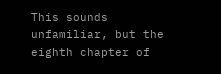This sounds unfamiliar, but the eighth chapter of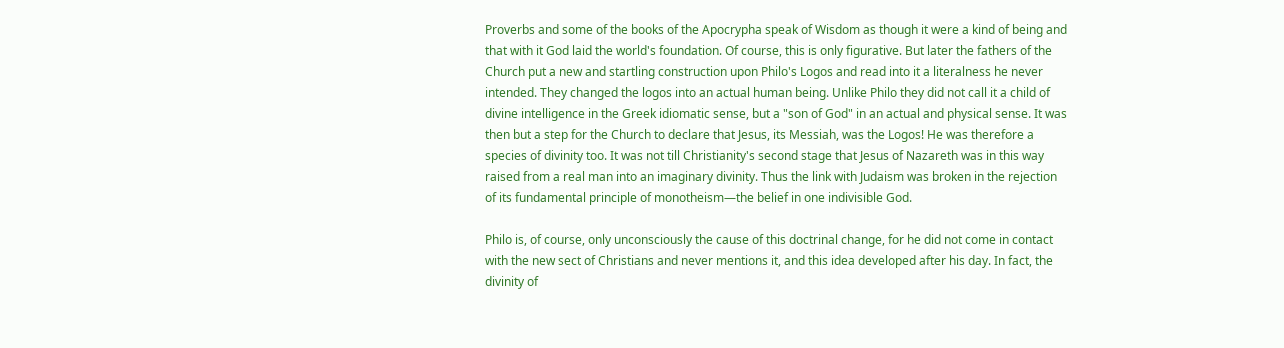Proverbs and some of the books of the Apocrypha speak of Wisdom as though it were a kind of being and that with it God laid the world's foundation. Of course, this is only figurative. But later the fathers of the Church put a new and startling construction upon Philo's Logos and read into it a literalness he never intended. They changed the logos into an actual human being. Unlike Philo they did not call it a child of divine intelligence in the Greek idiomatic sense, but a "son of God" in an actual and physical sense. It was then but a step for the Church to declare that Jesus, its Messiah, was the Logos! He was therefore a species of divinity too. It was not till Christianity's second stage that Jesus of Nazareth was in this way raised from a real man into an imaginary divinity. Thus the link with Judaism was broken in the rejection of its fundamental principle of monotheism—the belief in one indivisible God.

Philo is, of course, only unconsciously the cause of this doctrinal change, for he did not come in contact with the new sect of Christians and never mentions it, and this idea developed after his day. In fact, the divinity of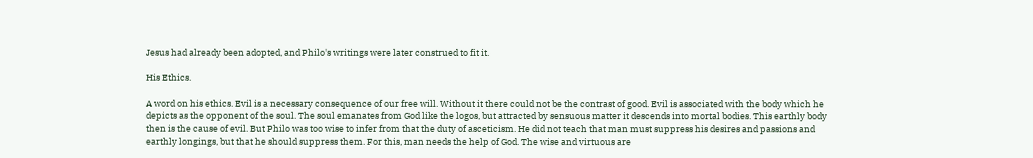Jesus had already been adopted, and Philo's writings were later construed to fit it.

His Ethics.

A word on his ethics. Evil is a necessary consequence of our free will. Without it there could not be the contrast of good. Evil is associated with the body which he depicts as the opponent of the soul. The soul emanates from God like the logos, but attracted by sensuous matter it descends into mortal bodies. This earthly body then is the cause of evil. But Philo was too wise to infer from that the duty of asceticism. He did not teach that man must suppress his desires and passions and earthly longings, but that he should suppress them. For this, man needs the help of God. The wise and virtuous are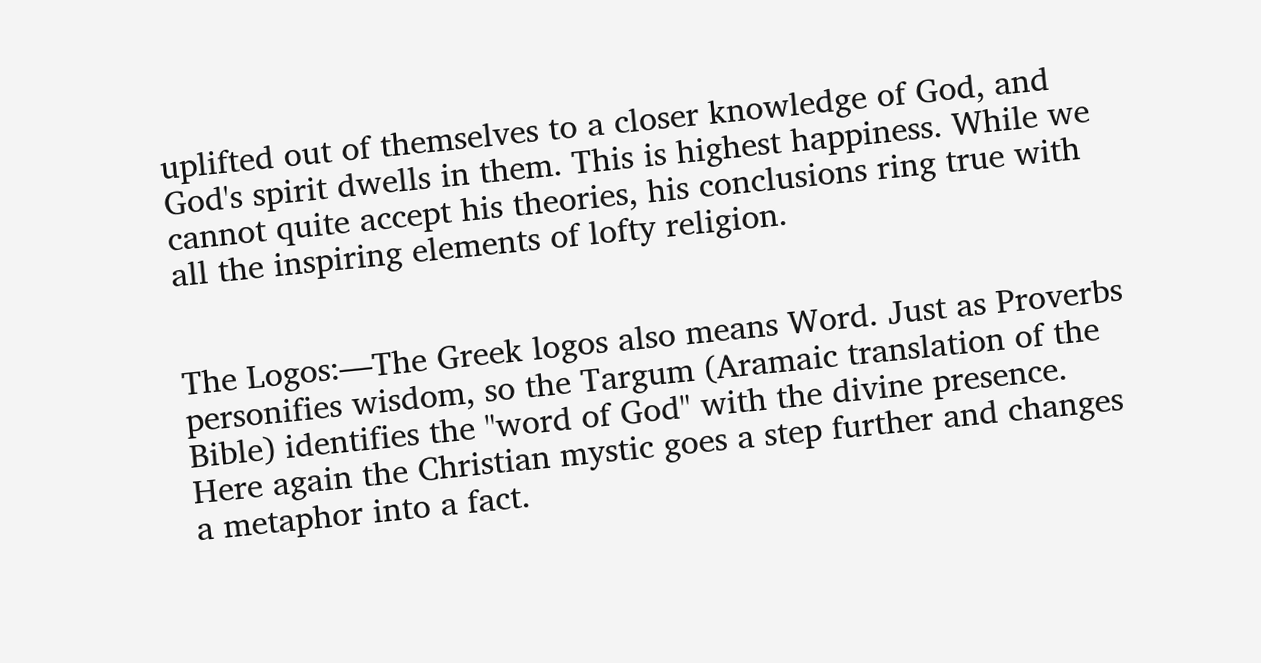uplifted out of themselves to a closer knowledge of God, and God's spirit dwells in them. This is highest happiness. While we cannot quite accept his theories, his conclusions ring true with all the inspiring elements of lofty religion.


The Logos:—The Greek logos also means Word. Just as Proverbs personifies wisdom, so the Targum (Aramaic translation of the Bible) identifies the "word of God" with the divine presence. Here again the Christian mystic goes a step further and changes a metaphor into a fact.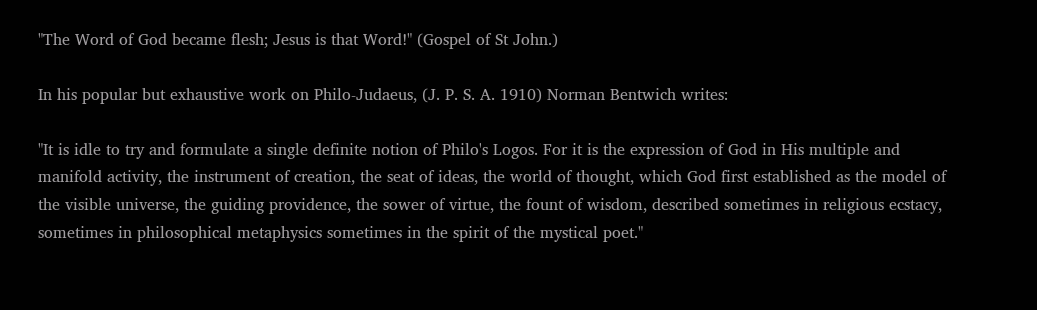"The Word of God became flesh; Jesus is that Word!" (Gospel of St John.)

In his popular but exhaustive work on Philo-Judaeus, (J. P. S. A. 1910) Norman Bentwich writes:

"It is idle to try and formulate a single definite notion of Philo's Logos. For it is the expression of God in His multiple and manifold activity, the instrument of creation, the seat of ideas, the world of thought, which God first established as the model of the visible universe, the guiding providence, the sower of virtue, the fount of wisdom, described sometimes in religious ecstacy, sometimes in philosophical metaphysics sometimes in the spirit of the mystical poet."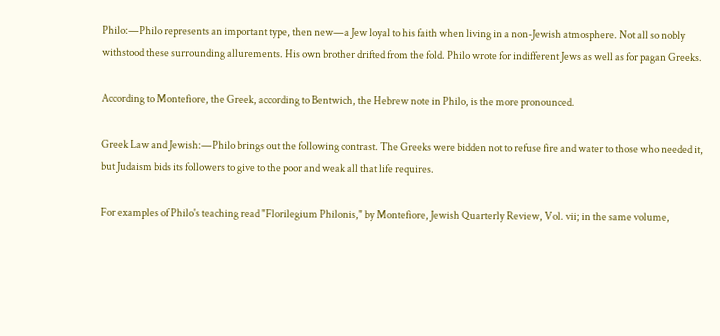Philo:—Philo represents an important type, then new—a Jew loyal to his faith when living in a non-Jewish atmosphere. Not all so nobly withstood these surrounding allurements. His own brother drifted from the fold. Philo wrote for indifferent Jews as well as for pagan Greeks.

According to Montefiore, the Greek, according to Bentwich, the Hebrew note in Philo, is the more pronounced.

Greek Law and Jewish:—Philo brings out the following contrast. The Greeks were bidden not to refuse fire and water to those who needed it, but Judaism bids its followers to give to the poor and weak all that life requires.

For examples of Philo's teaching read "Florilegium Philonis," by Montefiore, Jewish Quarterly Review, Vol. vii; in the same volume,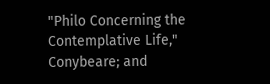"Philo Concerning the Contemplative Life," Conybeare; and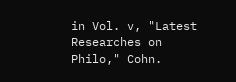in Vol. v, "Latest Researches on Philo," Cohn.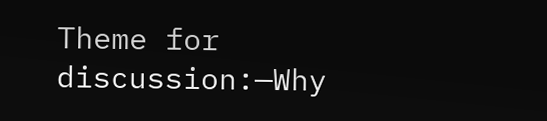Theme for discussion:—Why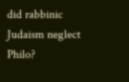did rabbinic Judaism neglect Philo?